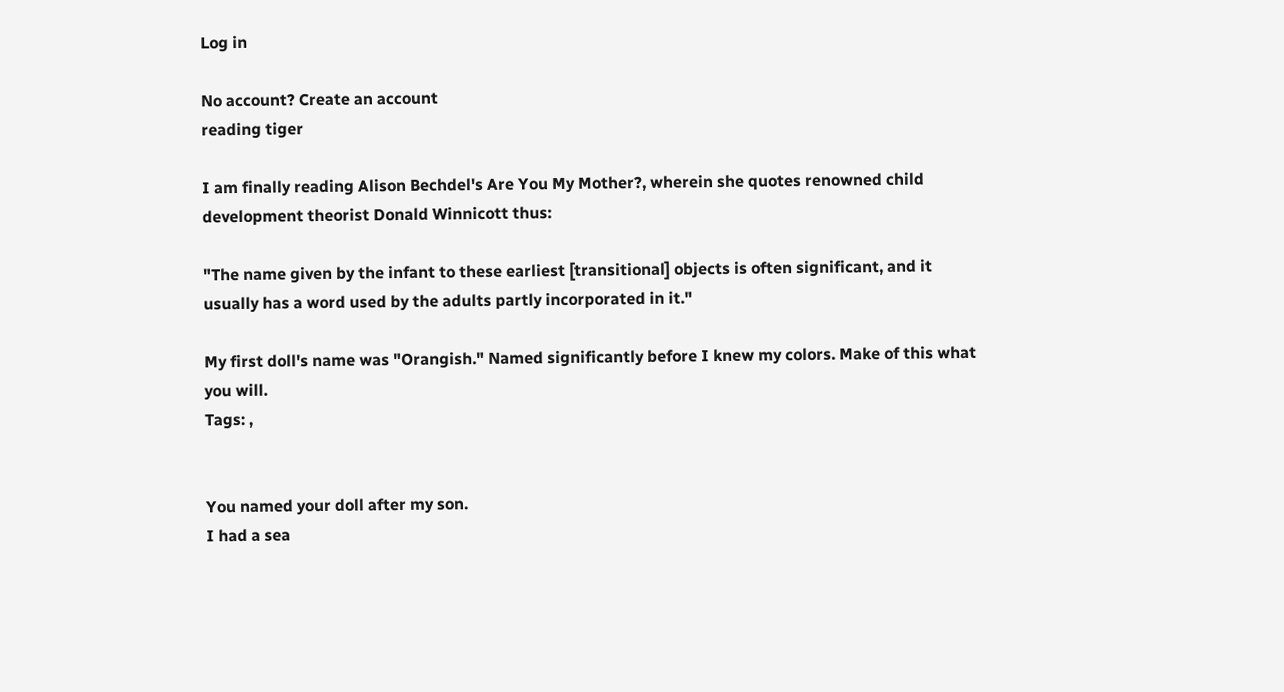Log in

No account? Create an account
reading tiger

I am finally reading Alison Bechdel's Are You My Mother?, wherein she quotes renowned child development theorist Donald Winnicott thus:

"The name given by the infant to these earliest [transitional] objects is often significant, and it usually has a word used by the adults partly incorporated in it."

My first doll's name was "Orangish." Named significantly before I knew my colors. Make of this what you will.
Tags: ,


You named your doll after my son.
I had a sea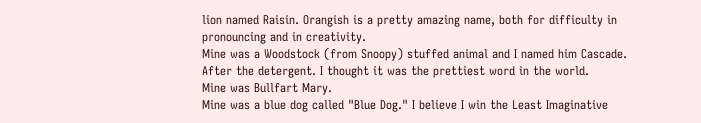lion named Raisin. Orangish is a pretty amazing name, both for difficulty in pronouncing and in creativity.
Mine was a Woodstock (from Snoopy) stuffed animal and I named him Cascade. After the detergent. I thought it was the prettiest word in the world.
Mine was Bullfart Mary.
Mine was a blue dog called "Blue Dog." I believe I win the Least Imaginative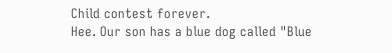Child contest forever.
Hee. Our son has a blue dog called "Blue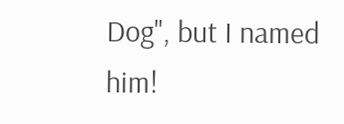Dog", but I named him!